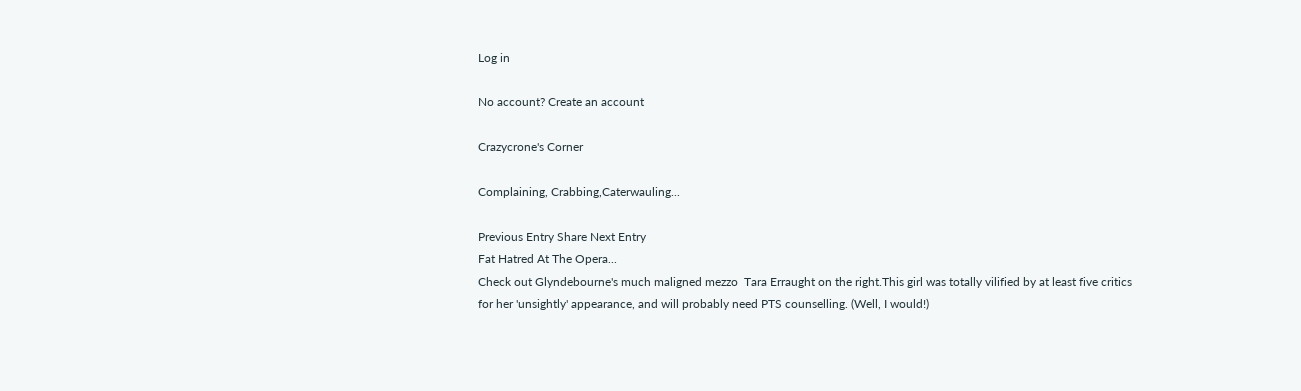Log in

No account? Create an account

Crazycrone's Corner

Complaining, Crabbing,Caterwauling...

Previous Entry Share Next Entry
Fat Hatred At The Opera...
Check out Glyndebourne's much maligned mezzo  Tara Erraught on the right.This girl was totally vilified by at least five critics for her 'unsightly' appearance, and will probably need PTS counselling. (Well, I would!)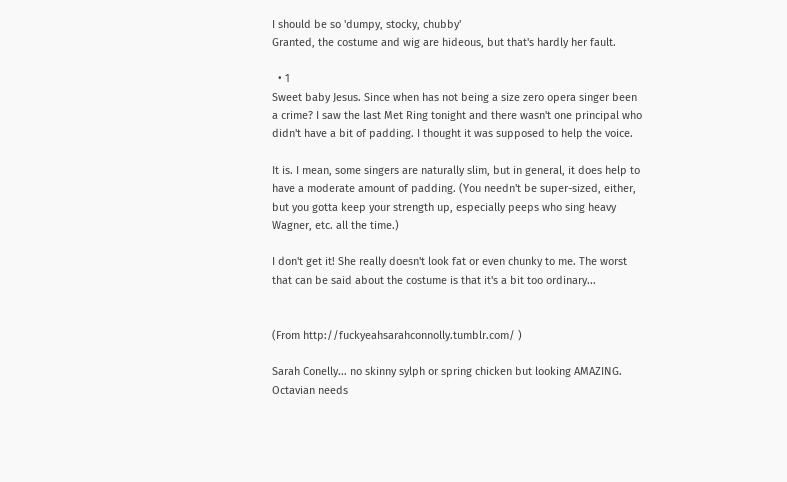I should be so 'dumpy, stocky, chubby'
Granted, the costume and wig are hideous, but that's hardly her fault.

  • 1
Sweet baby Jesus. Since when has not being a size zero opera singer been a crime? I saw the last Met Ring tonight and there wasn't one principal who didn't have a bit of padding. I thought it was supposed to help the voice.

It is. I mean, some singers are naturally slim, but in general, it does help to have a moderate amount of padding. (You needn't be super-sized, either, but you gotta keep your strength up, especially peeps who sing heavy Wagner, etc. all the time.)

I don't get it! She really doesn't look fat or even chunky to me. The worst that can be said about the costume is that it's a bit too ordinary...


(From http://fuckyeahsarahconnolly.tumblr.com/ )

Sarah Conelly... no skinny sylph or spring chicken but looking AMAZING. Octavian needs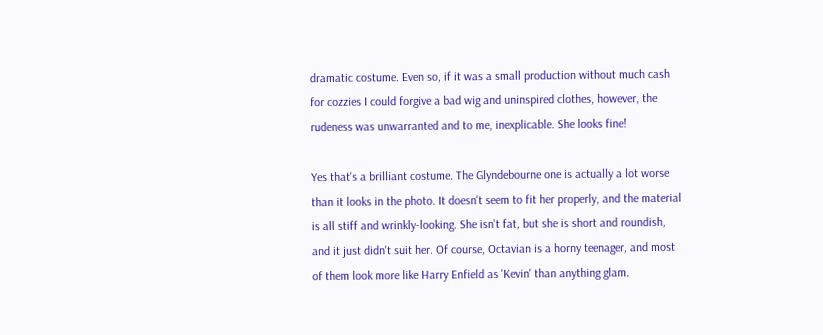dramatic costume. Even so, if it was a small production without much cash for cozzies I could forgive a bad wig and uninspired clothes, however, the rudeness was unwarranted and to me, inexplicable. She looks fine!

Yes that's a brilliant costume. The Glyndebourne one is actually a lot worse than it looks in the photo. It doesn't seem to fit her properly, and the material is all stiff and wrinkly-looking. She isn't fat, but she is short and roundish, and it just didn't suit her. Of course, Octavian is a horny teenager, and most of them look more like Harry Enfield as 'Kevin' than anything glam.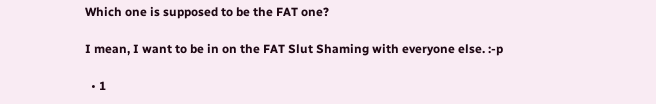Which one is supposed to be the FAT one?

I mean, I want to be in on the FAT Slut Shaming with everyone else. :-p

  • 1